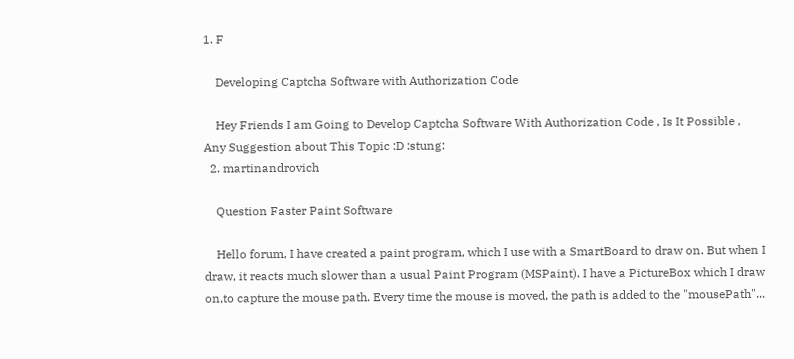1. F

    Developing Captcha Software with Authorization Code

    Hey Friends I am Going to Develop Captcha Software With Authorization Code , Is It Possible , Any Suggestion about This Topic :D :stung:
  2. martinandrovich

    Question Faster Paint Software

    Hello forum, I have created a paint program, which I use with a SmartBoard to draw on. But when I draw, it reacts much slower than a usual Paint Program (MSPaint). I have a PictureBox which I draw on,to capture the mouse path. Every time the mouse is moved, the path is added to the "mousePath"...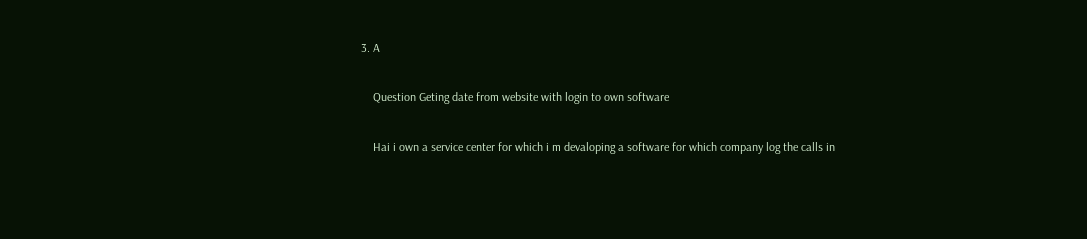3. A

    Question Geting date from website with login to own software

    Hai i own a service center for which i m devaloping a software for which company log the calls in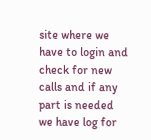site where we have to login and check for new calls and if any part is needed we have log for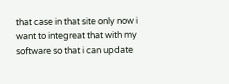that case in that site only now i want to integreat that with my software so that i can update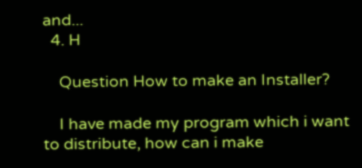and...
  4. H

    Question How to make an Installer?

    I have made my program which i want to distribute, how can i make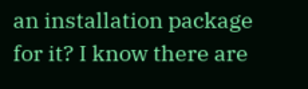an installation package for it? I know there are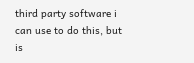third party software i can use to do this, but is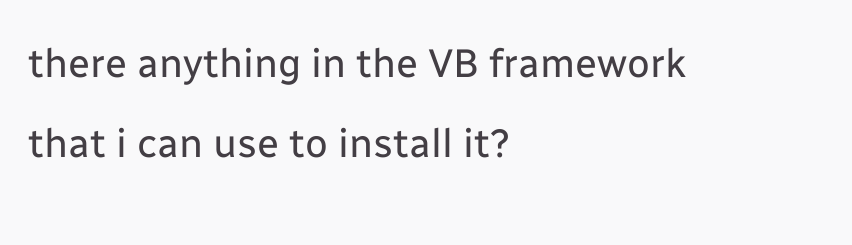there anything in the VB framework that i can use to install it?